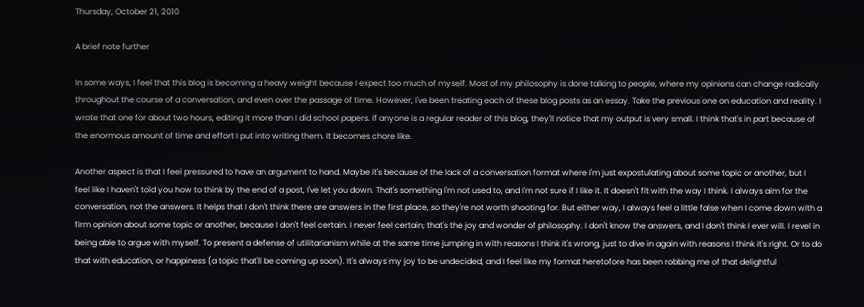Thursday, October 21, 2010

A brief note further

In some ways, I feel that this blog is becoming a heavy weight because I expect too much of myself. Most of my philosophy is done talking to people, where my opinions can change radically throughout the course of a conversation, and even over the passage of time. However, I've been treating each of these blog posts as an essay. Take the previous one on education and reality. I wrote that one for about two hours, editing it more than I did school papers. If anyone is a regular reader of this blog, they'll notice that my output is very small. I think that's in part because of the enormous amount of time and effort I put into writing them. It becomes chore like.

Another aspect is that I feel pressured to have an argument to hand. Maybe it's because of the lack of a conversation format where I'm just expostulating about some topic or another, but I feel like I haven't told you how to think by the end of a post, I've let you down. That's something I'm not used to, and I'm not sure if I like it. It doesn't fit with the way I think. I always aim for the conversation, not the answers. It helps that I don't think there are answers in the first place, so they're not worth shooting for. But either way, I always feel a little false when I come down with a firm opinion about some topic or another, because I don't feel certain. I never feel certain; that's the joy and wonder of philosophy. I don't know the answers, and I don't think I ever will. I revel in being able to argue with myself. To present a defense of utilitarianism while at the same time jumping in with reasons I think it's wrong, just to dive in again with reasons I think it's right. Or to do that with education, or happiness (a topic that'll be coming up soon). It's always my joy to be undecided, and I feel like my format heretofore has been robbing me of that delightful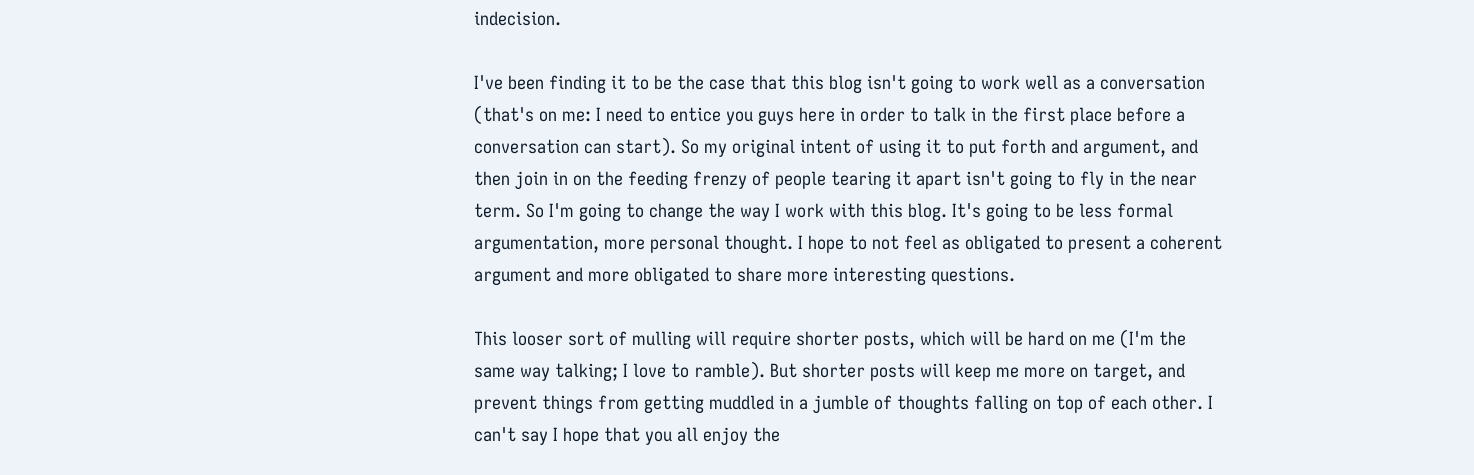indecision.

I've been finding it to be the case that this blog isn't going to work well as a conversation (that's on me: I need to entice you guys here in order to talk in the first place before a conversation can start). So my original intent of using it to put forth and argument, and then join in on the feeding frenzy of people tearing it apart isn't going to fly in the near term. So I'm going to change the way I work with this blog. It's going to be less formal argumentation, more personal thought. I hope to not feel as obligated to present a coherent argument and more obligated to share more interesting questions.

This looser sort of mulling will require shorter posts, which will be hard on me (I'm the same way talking; I love to ramble). But shorter posts will keep me more on target, and prevent things from getting muddled in a jumble of thoughts falling on top of each other. I can't say I hope that you all enjoy the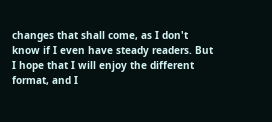changes that shall come, as I don't know if I even have steady readers. But I hope that I will enjoy the different format, and I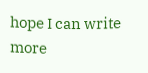hope I can write more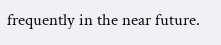frequently in the near future.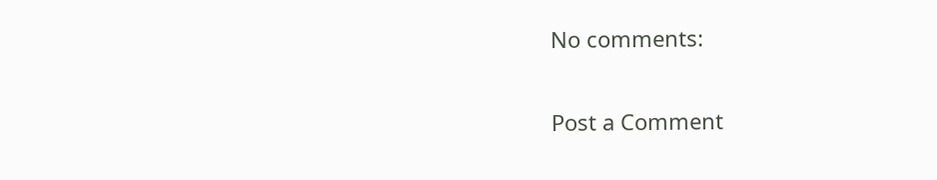No comments:

Post a Comment